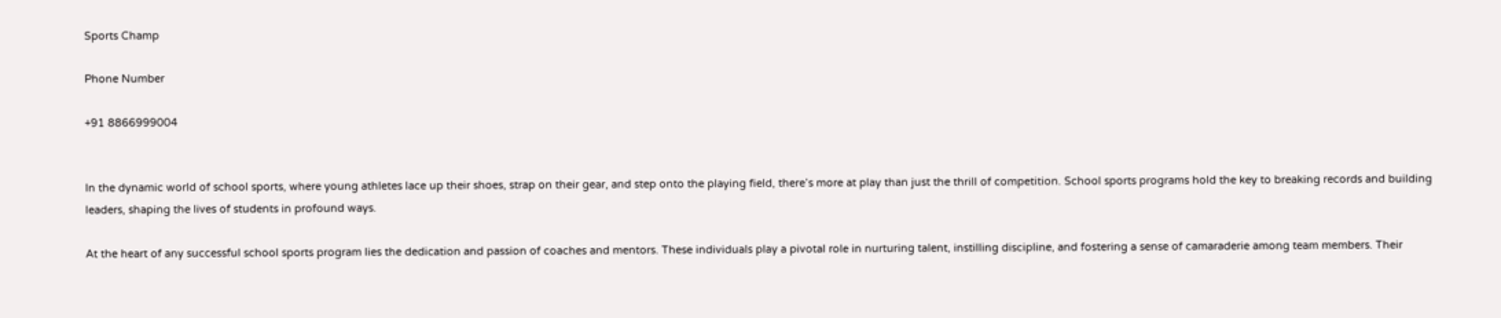Sports Champ

Phone Number

+91 8866999004


In the dynamic world of school sports, where young athletes lace up their shoes, strap on their gear, and step onto the playing field, there’s more at play than just the thrill of competition. School sports programs hold the key to breaking records and building leaders, shaping the lives of students in profound ways.

At the heart of any successful school sports program lies the dedication and passion of coaches and mentors. These individuals play a pivotal role in nurturing talent, instilling discipline, and fostering a sense of camaraderie among team members. Their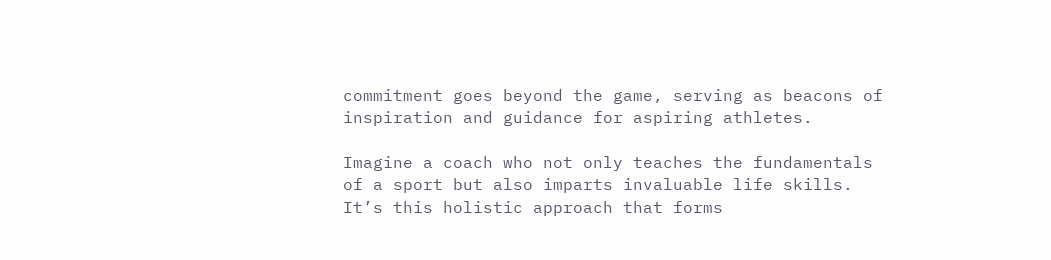commitment goes beyond the game, serving as beacons of inspiration and guidance for aspiring athletes.

Imagine a coach who not only teaches the fundamentals of a sport but also imparts invaluable life skills. It’s this holistic approach that forms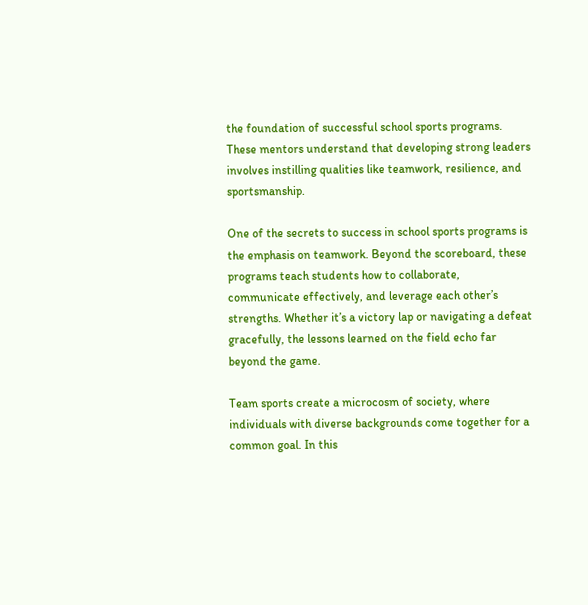the foundation of successful school sports programs. These mentors understand that developing strong leaders involves instilling qualities like teamwork, resilience, and sportsmanship.

One of the secrets to success in school sports programs is the emphasis on teamwork. Beyond the scoreboard, these programs teach students how to collaborate, communicate effectively, and leverage each other’s strengths. Whether it’s a victory lap or navigating a defeat gracefully, the lessons learned on the field echo far beyond the game.

Team sports create a microcosm of society, where individuals with diverse backgrounds come together for a common goal. In this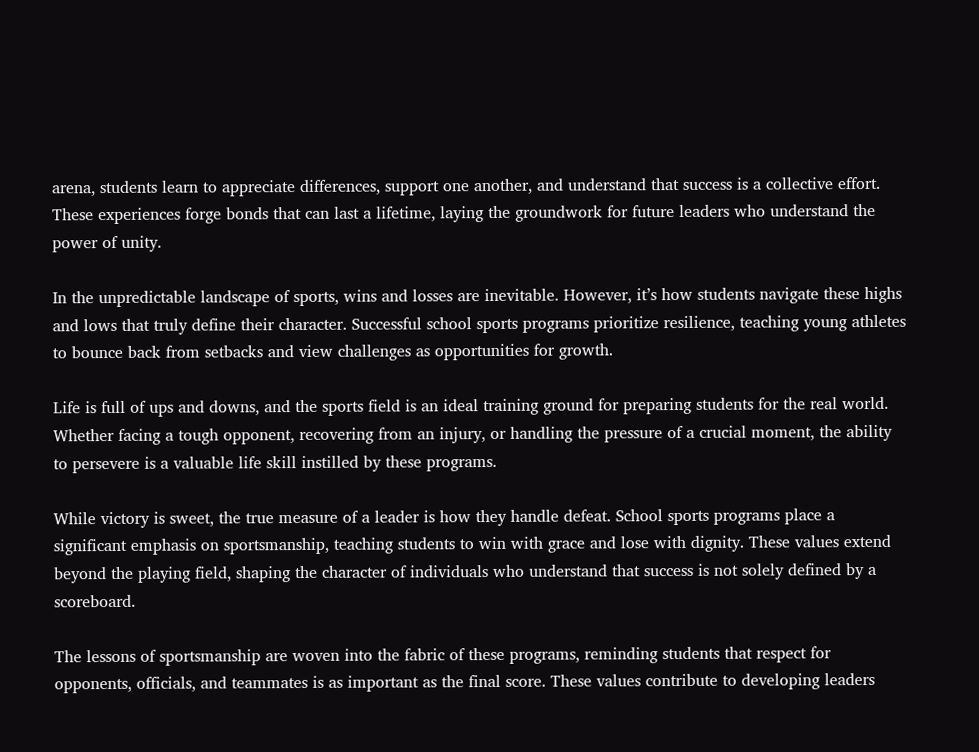arena, students learn to appreciate differences, support one another, and understand that success is a collective effort. These experiences forge bonds that can last a lifetime, laying the groundwork for future leaders who understand the power of unity.

In the unpredictable landscape of sports, wins and losses are inevitable. However, it’s how students navigate these highs and lows that truly define their character. Successful school sports programs prioritize resilience, teaching young athletes to bounce back from setbacks and view challenges as opportunities for growth.

Life is full of ups and downs, and the sports field is an ideal training ground for preparing students for the real world. Whether facing a tough opponent, recovering from an injury, or handling the pressure of a crucial moment, the ability to persevere is a valuable life skill instilled by these programs.

While victory is sweet, the true measure of a leader is how they handle defeat. School sports programs place a significant emphasis on sportsmanship, teaching students to win with grace and lose with dignity. These values extend beyond the playing field, shaping the character of individuals who understand that success is not solely defined by a scoreboard.

The lessons of sportsmanship are woven into the fabric of these programs, reminding students that respect for opponents, officials, and teammates is as important as the final score. These values contribute to developing leaders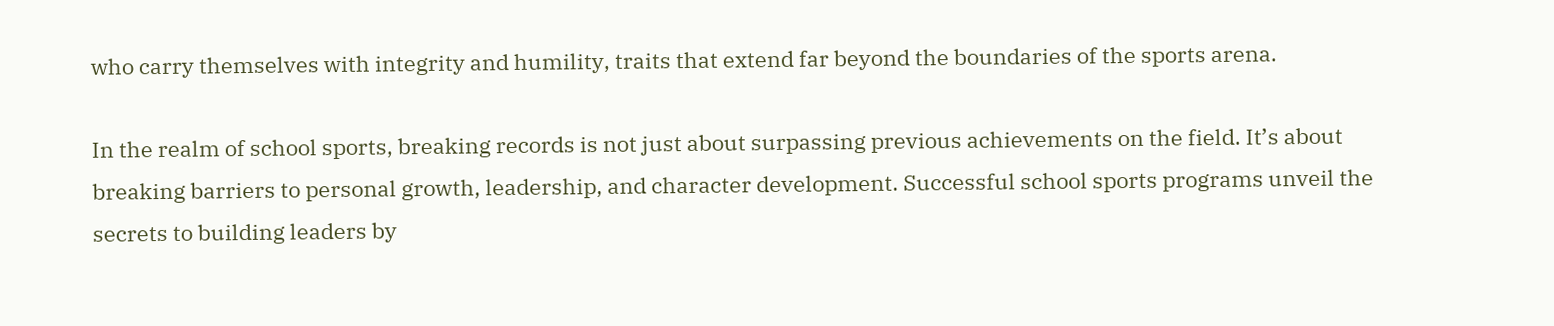who carry themselves with integrity and humility, traits that extend far beyond the boundaries of the sports arena.

In the realm of school sports, breaking records is not just about surpassing previous achievements on the field. It’s about breaking barriers to personal growth, leadership, and character development. Successful school sports programs unveil the secrets to building leaders by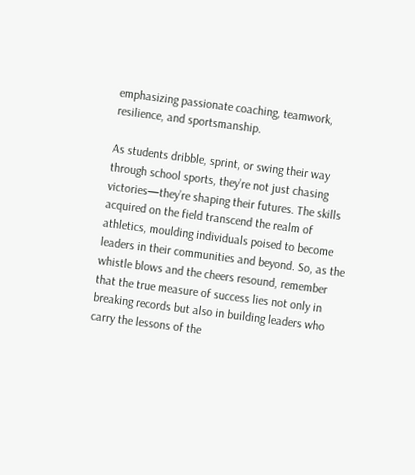emphasizing passionate coaching, teamwork, resilience, and sportsmanship.

As students dribble, sprint, or swing their way through school sports, they’re not just chasing victories—they’re shaping their futures. The skills acquired on the field transcend the realm of athletics, moulding individuals poised to become leaders in their communities and beyond. So, as the whistle blows and the cheers resound, remember that the true measure of success lies not only in breaking records but also in building leaders who carry the lessons of the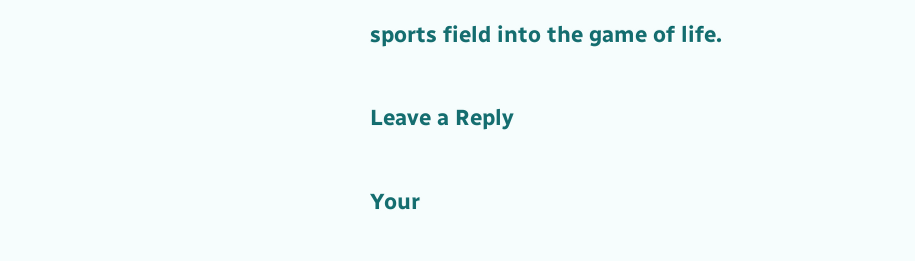sports field into the game of life.

Leave a Reply

Your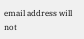email address will not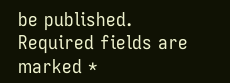be published. Required fields are marked *